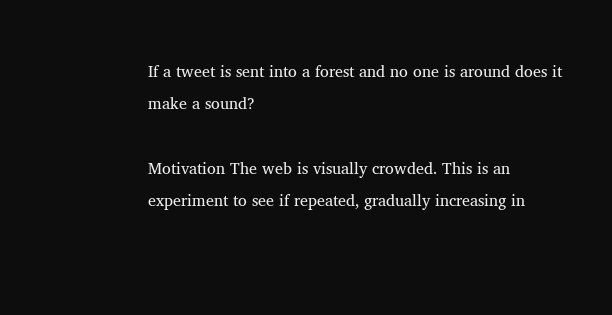If a tweet is sent into a forest and no one is around does it make a sound?

Motivation The web is visually crowded. This is an experiment to see if repeated, gradually increasing in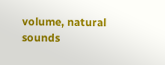volume, natural sounds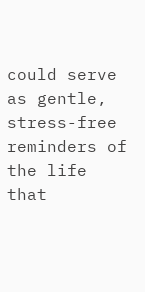could serve as gentle, stress-free reminders of the life that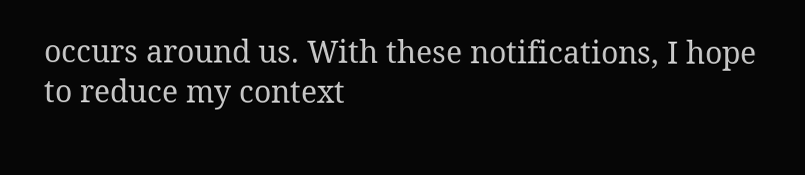occurs around us. With these notifications, I hope to reduce my context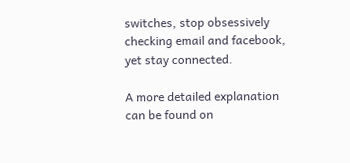switches, stop obsessively checking email and facebook, yet stay connected.

A more detailed explanation can be found on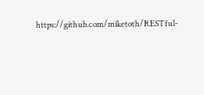https://github.com/miketoth/RESTful-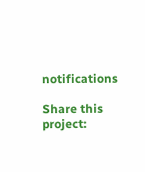notifications

Share this project: